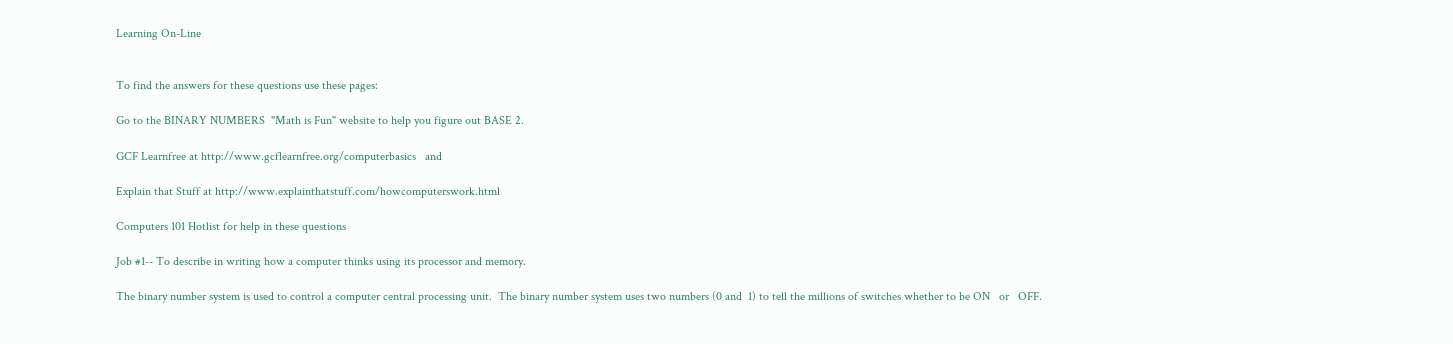Learning On-Line


To find the answers for these questions use these pages:

Go to the BINARY NUMBERS  "Math is Fun" website to help you figure out BASE 2.

GCF Learnfree at http://www.gcflearnfree.org/computerbasics   and

Explain that Stuff at http://www.explainthatstuff.com/howcomputerswork.html

Computers 101 Hotlist for help in these questions

Job #1-- To describe in writing how a computer thinks using its processor and memory.

The binary number system is used to control a computer central processing unit.  The binary number system uses two numbers (0 and  1) to tell the millions of switches whether to be ON   or   OFF.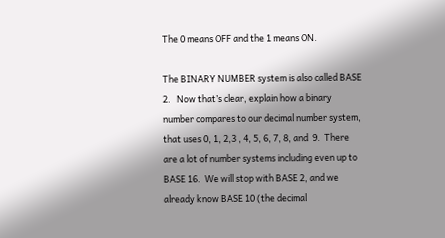The 0 means OFF and the 1 means ON.

The BINARY NUMBER system is also called BASE 2.   Now that’s clear, explain how a binary number compares to our decimal number system, that uses 0, 1, 2,3 , 4, 5, 6, 7, 8, and  9.  There are a lot of number systems including even up to BASE 16.  We will stop with BASE 2, and we already know BASE 10 (the decimal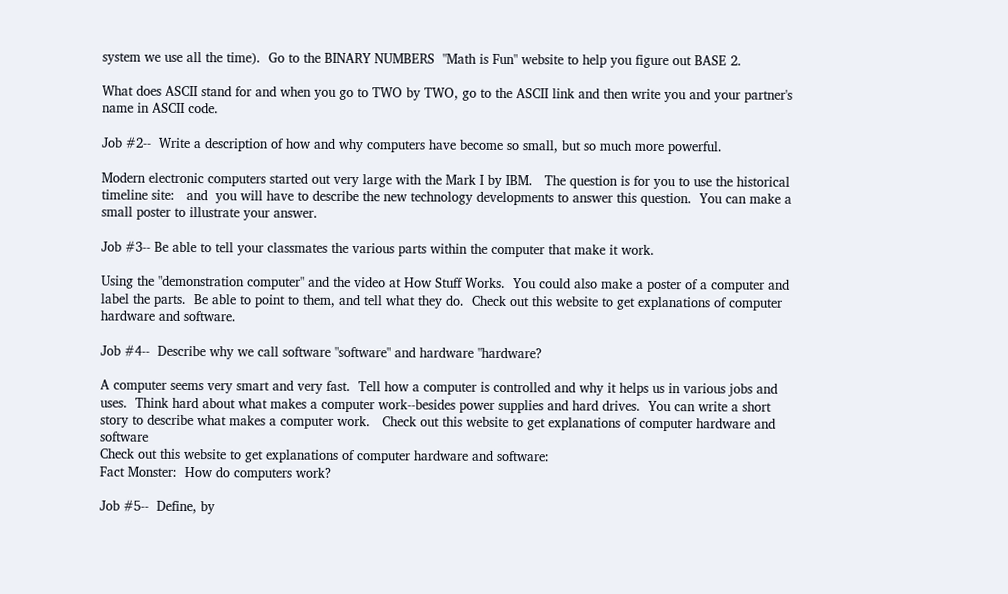system we use all the time).  Go to the BINARY NUMBERS  "Math is Fun" website to help you figure out BASE 2.

What does ASCII stand for and when you go to TWO by TWO, go to the ASCII link and then write you and your partner's name in ASCII code.

Job #2--  Write a description of how and why computers have become so small, but so much more powerful.

Modern electronic computers started out very large with the Mark I by IBM.   The question is for you to use the historical timeline site:   and  you will have to describe the new technology developments to answer this question.  You can make a small poster to illustrate your answer.

Job #3-- Be able to tell your classmates the various parts within the computer that make it work.

Using the "demonstration computer" and the video at How Stuff Works.  You could also make a poster of a computer and label the parts.  Be able to point to them, and tell what they do.  Check out this website to get explanations of computer hardware and software.

Job #4--  Describe why we call software "software" and hardware "hardware?

A computer seems very smart and very fast.  Tell how a computer is controlled and why it helps us in various jobs and uses.  Think hard about what makes a computer work--besides power supplies and hard drives.  You can write a short story to describe what makes a computer work.   Check out this website to get explanations of computer hardware and software
Check out this website to get explanations of computer hardware and software:
Fact Monster:  How do computers work?

Job #5--  Define, by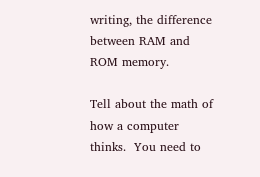writing, the difference between RAM and ROM memory.

Tell about the math of how a computer thinks.  You need to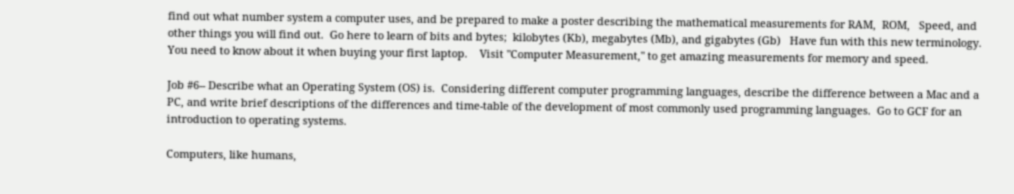find out what number system a computer uses, and be prepared to make a poster describing the mathematical measurements for RAM,  ROM,   Speed, and other things you will find out.  Go here to learn of bits and bytes;  kilobytes (Kb), megabytes (Mb), and gigabytes (Gb)   Have fun with this new terminology.  You need to know about it when buying your first laptop.    Visit "Computer Measurement," to get amazing measurements for memory and speed.

Job #6-- Describe what an Operating System (OS) is.  Considering different computer programming languages, describe the difference between a Mac and a PC, and write brief descriptions of the differences and time-table of the development of most commonly used programming languages.  Go to GCF for an introduction to operating systems.

Computers, like humans,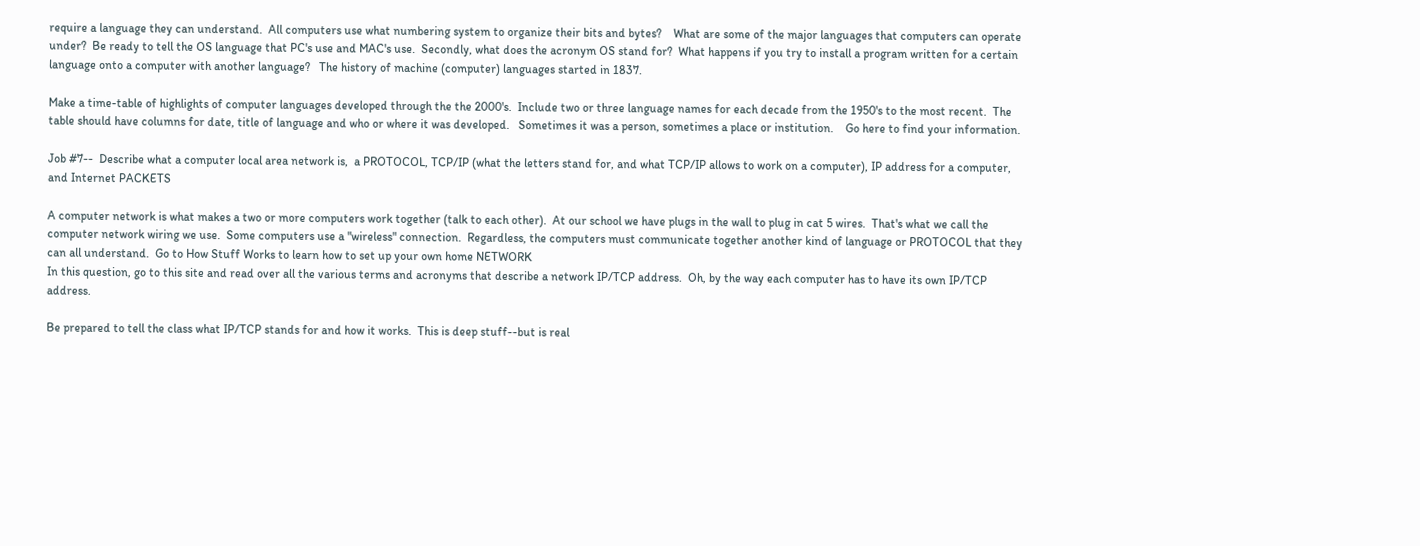require a language they can understand.  All computers use what numbering system to organize their bits and bytes?    What are some of the major languages that computers can operate under?  Be ready to tell the OS language that PC's use and MAC's use.  Secondly, what does the acronym OS stand for?  What happens if you try to install a program written for a certain language onto a computer with another language?   The history of machine (computer) languages started in 1837.

Make a time-table of highlights of computer languages developed through the the 2000's.  Include two or three language names for each decade from the 1950's to the most recent.  The table should have columns for date, title of language and who or where it was developed.   Sometimes it was a person, sometimes a place or institution.    Go here to find your information.

Job #7--  Describe what a computer local area network is,  a PROTOCOL, TCP/IP (what the letters stand for, and what TCP/IP allows to work on a computer), IP address for a computer, and Internet PACKETS

A computer network is what makes a two or more computers work together (talk to each other).  At our school we have plugs in the wall to plug in cat 5 wires.  That's what we call the computer network wiring we use.  Some computers use a "wireless" connection.  Regardless, the computers must communicate together another kind of language or PROTOCOL that they can all understand.  Go to How Stuff Works to learn how to set up your own home NETWORK
In this question, go to this site and read over all the various terms and acronyms that describe a network IP/TCP address.  Oh, by the way each computer has to have its own IP/TCP address.

Be prepared to tell the class what IP/TCP stands for and how it works.  This is deep stuff--but is real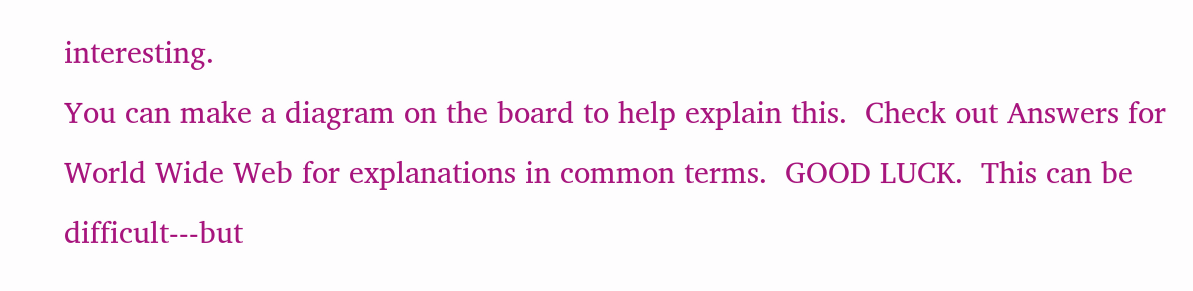interesting.
You can make a diagram on the board to help explain this.  Check out Answers for World Wide Web for explanations in common terms.  GOOD LUCK.  This can be difficult---but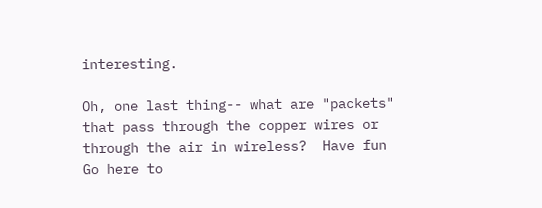interesting.

Oh, one last thing-- what are "packets" that pass through the copper wires or through the air in wireless?  Have fun
Go here to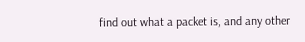find out what a packet is, and any other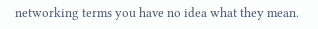networking terms you have no idea what they mean.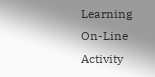Learning On-Line Activity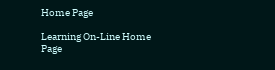Home Page

Learning On-Line Home Page